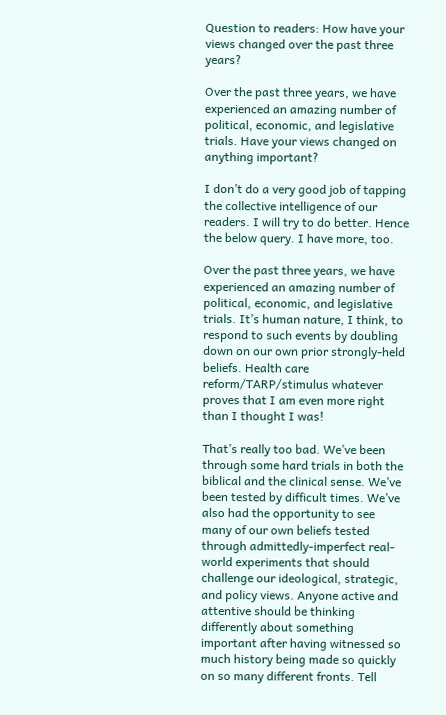Question to readers: How have your views changed over the past three years?

Over the past three years, we have experienced an amazing number of political, economic, and legislative trials. Have your views changed on anything important?

I don’t do a very good job of tapping the collective intelligence of our readers. I will try to do better. Hence the below query. I have more, too.

Over the past three years, we have experienced an amazing number of political, economic, and legislative trials. It’s human nature, I think, to respond to such events by doubling down on our own prior strongly-held beliefs. Health care reform/TARP/stimulus whatever proves that I am even more right than I thought I was!

That’s really too bad. We’ve been through some hard trials in both the biblical and the clinical sense. We’ve been tested by difficult times. We’ve also had the opportunity to see many of our own beliefs tested through admittedly-imperfect real-world experiments that should challenge our ideological, strategic, and policy views. Anyone active and attentive should be thinking differently about something important after having witnessed so much history being made so quickly on so many different fronts. Tell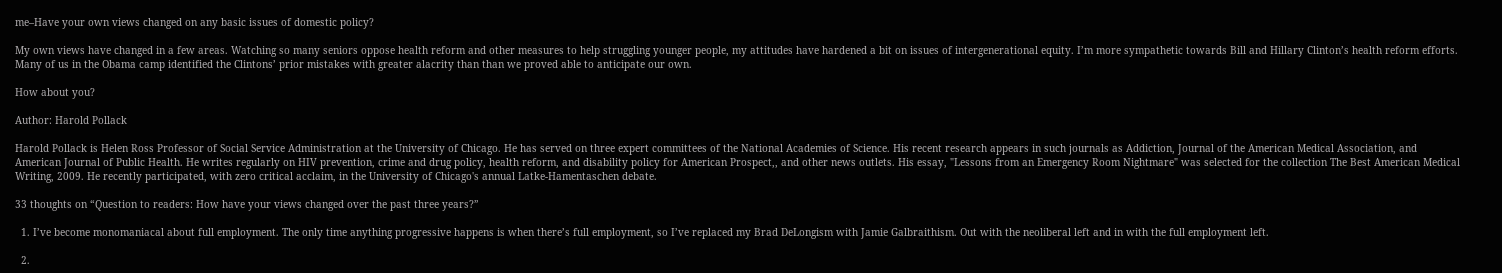me–Have your own views changed on any basic issues of domestic policy?

My own views have changed in a few areas. Watching so many seniors oppose health reform and other measures to help struggling younger people, my attitudes have hardened a bit on issues of intergenerational equity. I’m more sympathetic towards Bill and Hillary Clinton’s health reform efforts. Many of us in the Obama camp identified the Clintons’ prior mistakes with greater alacrity than than we proved able to anticipate our own.

How about you?

Author: Harold Pollack

Harold Pollack is Helen Ross Professor of Social Service Administration at the University of Chicago. He has served on three expert committees of the National Academies of Science. His recent research appears in such journals as Addiction, Journal of the American Medical Association, and American Journal of Public Health. He writes regularly on HIV prevention, crime and drug policy, health reform, and disability policy for American Prospect,, and other news outlets. His essay, "Lessons from an Emergency Room Nightmare" was selected for the collection The Best American Medical Writing, 2009. He recently participated, with zero critical acclaim, in the University of Chicago's annual Latke-Hamentaschen debate.

33 thoughts on “Question to readers: How have your views changed over the past three years?”

  1. I’ve become monomaniacal about full employment. The only time anything progressive happens is when there’s full employment, so I’ve replaced my Brad DeLongism with Jamie Galbraithism. Out with the neoliberal left and in with the full employment left.

  2.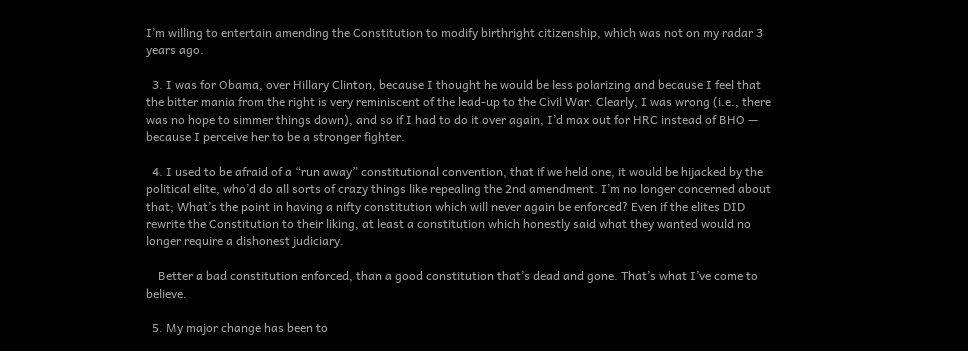I’m willing to entertain amending the Constitution to modify birthright citizenship, which was not on my radar 3 years ago.

  3. I was for Obama, over Hillary Clinton, because I thought he would be less polarizing and because I feel that the bitter mania from the right is very reminiscent of the lead-up to the Civil War. Clearly, I was wrong (i.e., there was no hope to simmer things down), and so if I had to do it over again, I’d max out for HRC instead of BHO — because I perceive her to be a stronger fighter.

  4. I used to be afraid of a “run away” constitutional convention, that if we held one, it would be hijacked by the political elite, who’d do all sorts of crazy things like repealing the 2nd amendment. I’m no longer concerned about that; What’s the point in having a nifty constitution which will never again be enforced? Even if the elites DID rewrite the Constitution to their liking, at least a constitution which honestly said what they wanted would no longer require a dishonest judiciary.

    Better a bad constitution enforced, than a good constitution that’s dead and gone. That’s what I’ve come to believe.

  5. My major change has been to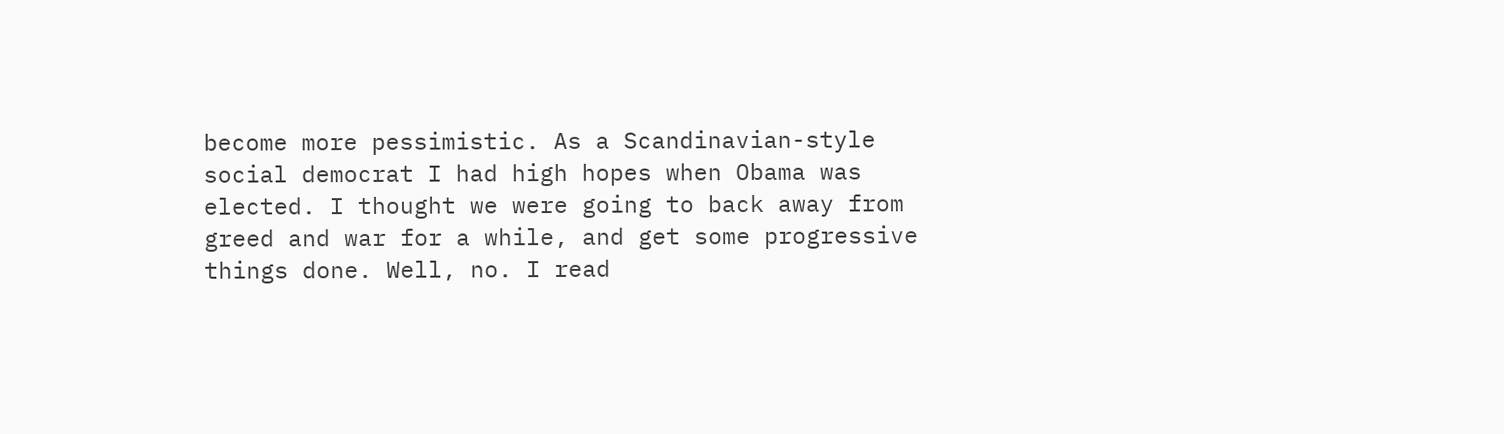become more pessimistic. As a Scandinavian-style social democrat I had high hopes when Obama was elected. I thought we were going to back away from greed and war for a while, and get some progressive things done. Well, no. I read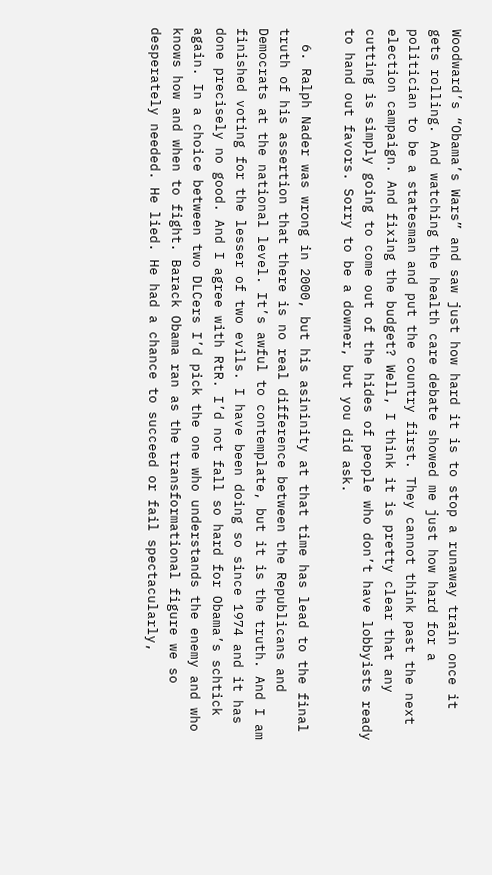Woodward’s “Obama’s Wars” and saw just how hard it is to stop a runaway train once it gets rolling. And watching the health care debate showed me just how hard for a politician to be a statesman and put the country first. They cannot think past the next election campaign. And fixing the budget? Well, I think it is pretty clear that any cutting is simply going to come out of the hides of people who don’t have lobbyists ready to hand out favors. Sorry to be a downer, but you did ask.

  6. Ralph Nader was wrong in 2000, but his asininity at that time has lead to the final truth of his assertion that there is no real difference between the Republicans and Democrats at the national level. It’s awful to contemplate, but it is the truth. And I am finished voting for the lesser of two evils. I have been doing so since 1974 and it has done precisely no good. And I agree with RtR. I’d not fall so hard for Obama’s schtick again. In a choice between two DLCers I’d pick the one who understands the enemy and who knows how and when to fight. Barack Obama ran as the transformational figure we so desperately needed. He lied. He had a chance to succeed or fail spectacularly,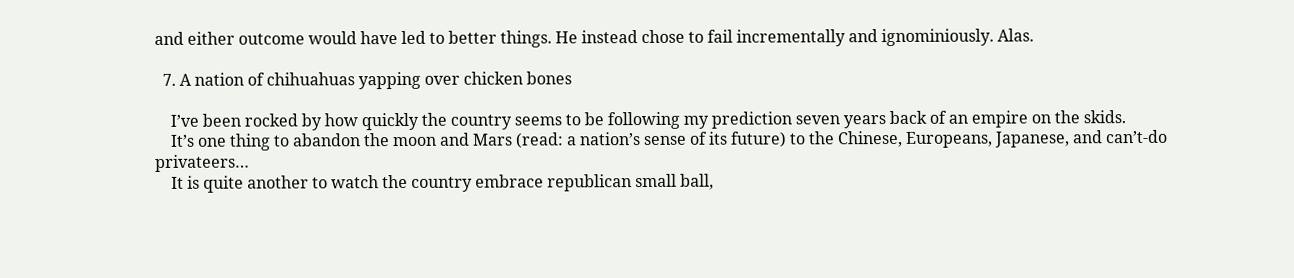and either outcome would have led to better things. He instead chose to fail incrementally and ignominiously. Alas.

  7. A nation of chihuahuas yapping over chicken bones

    I’ve been rocked by how quickly the country seems to be following my prediction seven years back of an empire on the skids.
    It’s one thing to abandon the moon and Mars (read: a nation’s sense of its future) to the Chinese, Europeans, Japanese, and can’t-do privateers…
    It is quite another to watch the country embrace republican small ball,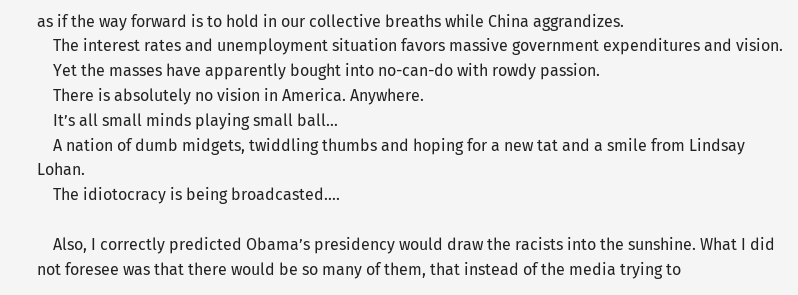as if the way forward is to hold in our collective breaths while China aggrandizes.
    The interest rates and unemployment situation favors massive government expenditures and vision.
    Yet the masses have apparently bought into no-can-do with rowdy passion.
    There is absolutely no vision in America. Anywhere.
    It’s all small minds playing small ball…
    A nation of dumb midgets, twiddling thumbs and hoping for a new tat and a smile from Lindsay Lohan.
    The idiotocracy is being broadcasted….

    Also, I correctly predicted Obama’s presidency would draw the racists into the sunshine. What I did not foresee was that there would be so many of them, that instead of the media trying to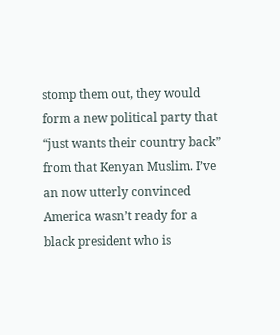stomp them out, they would form a new political party that “just wants their country back” from that Kenyan Muslim. I’ve an now utterly convinced America wasn’t ready for a black president who is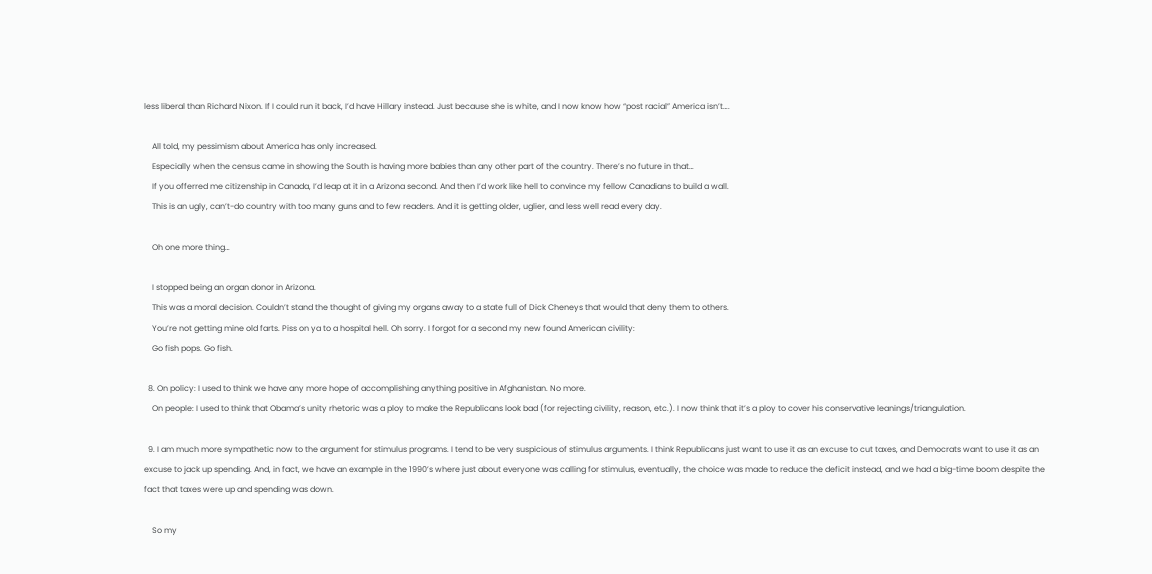less liberal than Richard Nixon. If I could run it back, I’d have Hillary instead. Just because she is white, and I now know how “post racial” America isn’t….

    All told, my pessimism about America has only increased.
    Especially when the census came in showing the South is having more babies than any other part of the country. There’s no future in that…
    If you offerred me citizenship in Canada, I’d leap at it in a Arizona second. And then I’d work like hell to convince my fellow Canadians to build a wall.
    This is an ugly, can’t-do country with too many guns and to few readers. And it is getting older, uglier, and less well read every day.

    Oh one more thing…

    I stopped being an organ donor in Arizona.
    This was a moral decision. Couldn’t stand the thought of giving my organs away to a state full of Dick Cheneys that would that deny them to others.
    You’re not getting mine old farts. Piss on ya to a hospital hell. Oh sorry. I forgot for a second my new found American civility:
    Go fish pops. Go fish.

  8. On policy: I used to think we have any more hope of accomplishing anything positive in Afghanistan. No more.
    On people: I used to think that Obama’s unity rhetoric was a ploy to make the Republicans look bad (for rejecting civility, reason, etc.). I now think that it’s a ploy to cover his conservative leanings/triangulation.

  9. I am much more sympathetic now to the argument for stimulus programs. I tend to be very suspicious of stimulus arguments. I think Republicans just want to use it as an excuse to cut taxes, and Democrats want to use it as an excuse to jack up spending. And, in fact, we have an example in the 1990’s where just about everyone was calling for stimulus, eventually, the choice was made to reduce the deficit instead, and we had a big-time boom despite the fact that taxes were up and spending was down.

    So my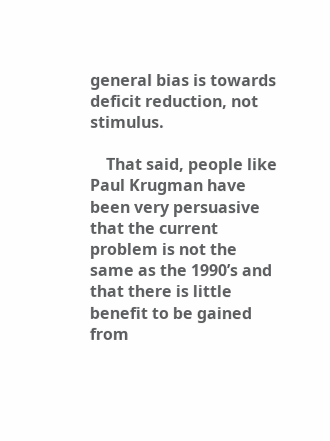general bias is towards deficit reduction, not stimulus.

    That said, people like Paul Krugman have been very persuasive that the current problem is not the same as the 1990’s and that there is little benefit to be gained from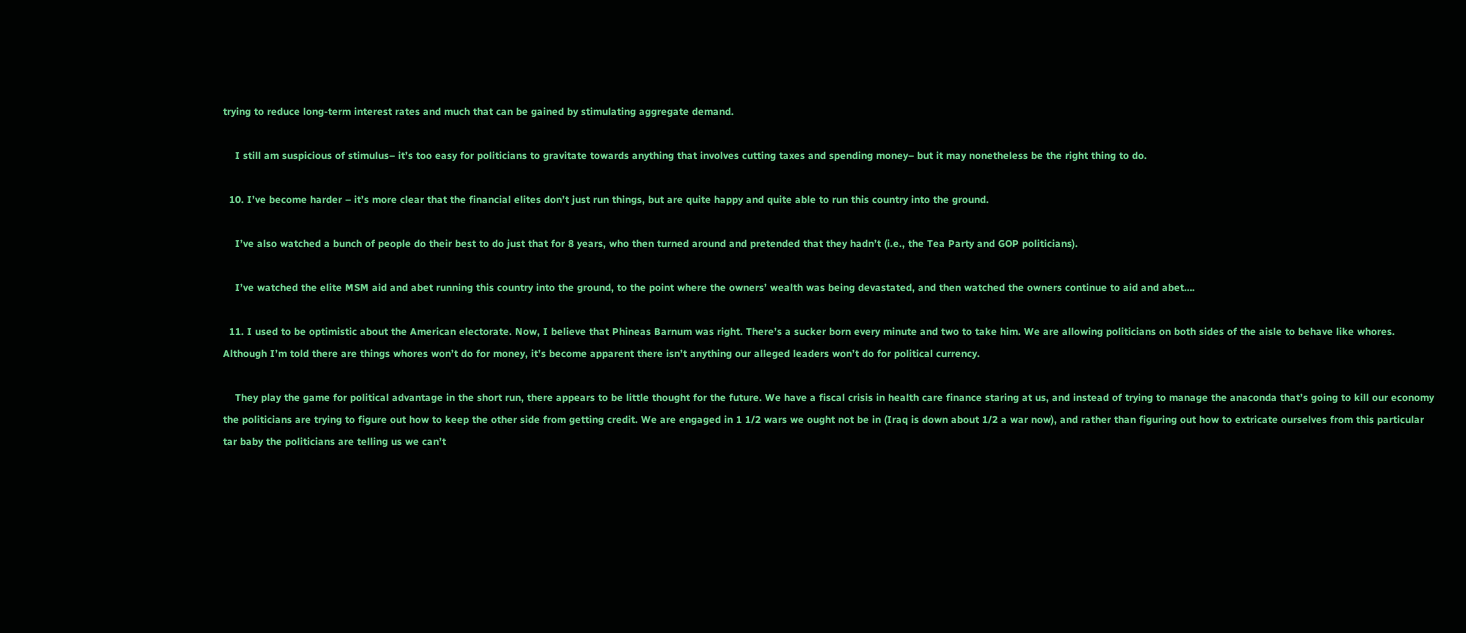trying to reduce long-term interest rates and much that can be gained by stimulating aggregate demand.

    I still am suspicious of stimulus– it’s too easy for politicians to gravitate towards anything that involves cutting taxes and spending money– but it may nonetheless be the right thing to do.

  10. I’ve become harder – it’s more clear that the financial elites don’t just run things, but are quite happy and quite able to run this country into the ground.

    I’ve also watched a bunch of people do their best to do just that for 8 years, who then turned around and pretended that they hadn’t (i.e., the Tea Party and GOP politicians).

    I’ve watched the elite MSM aid and abet running this country into the ground, to the point where the owners’ wealth was being devastated, and then watched the owners continue to aid and abet….

  11. I used to be optimistic about the American electorate. Now, I believe that Phineas Barnum was right. There’s a sucker born every minute and two to take him. We are allowing politicians on both sides of the aisle to behave like whores. Although I’m told there are things whores won’t do for money, it’s become apparent there isn’t anything our alleged leaders won’t do for political currency.

    They play the game for political advantage in the short run, there appears to be little thought for the future. We have a fiscal crisis in health care finance staring at us, and instead of trying to manage the anaconda that’s going to kill our economy the politicians are trying to figure out how to keep the other side from getting credit. We are engaged in 1 1/2 wars we ought not be in (Iraq is down about 1/2 a war now), and rather than figuring out how to extricate ourselves from this particular tar baby the politicians are telling us we can’t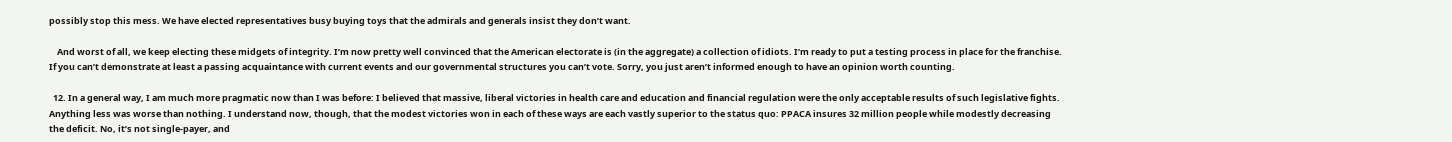possibly stop this mess. We have elected representatives busy buying toys that the admirals and generals insist they don’t want.

    And worst of all, we keep electing these midgets of integrity. I’m now pretty well convinced that the American electorate is (in the aggregate) a collection of idiots. I’m ready to put a testing process in place for the franchise. If you can’t demonstrate at least a passing acquaintance with current events and our governmental structures you can’t vote. Sorry, you just aren’t informed enough to have an opinion worth counting.

  12. In a general way, I am much more pragmatic now than I was before: I believed that massive, liberal victories in health care and education and financial regulation were the only acceptable results of such legislative fights. Anything less was worse than nothing. I understand now, though, that the modest victories won in each of these ways are each vastly superior to the status quo: PPACA insures 32 million people while modestly decreasing the deficit. No, it’s not single-payer, and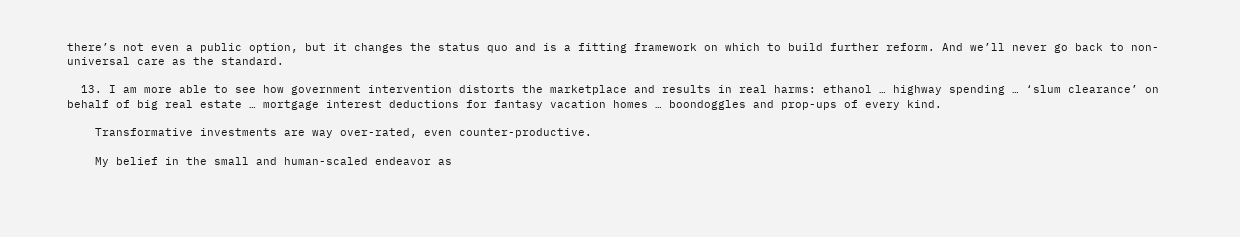there’s not even a public option, but it changes the status quo and is a fitting framework on which to build further reform. And we’ll never go back to non-universal care as the standard.

  13. I am more able to see how government intervention distorts the marketplace and results in real harms: ethanol … highway spending … ‘slum clearance’ on behalf of big real estate … mortgage interest deductions for fantasy vacation homes … boondoggles and prop-ups of every kind.

    Transformative investments are way over-rated, even counter-productive.

    My belief in the small and human-scaled endeavor as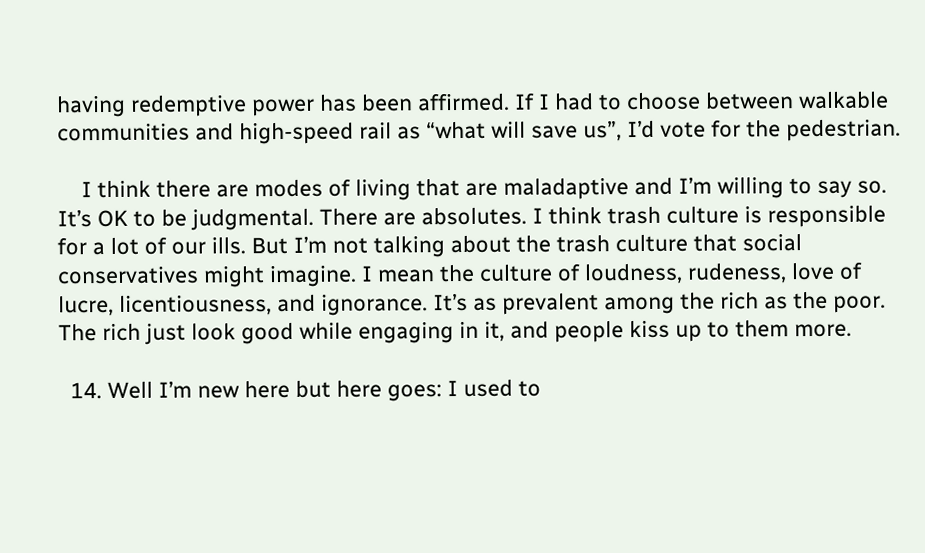having redemptive power has been affirmed. If I had to choose between walkable communities and high-speed rail as “what will save us”, I’d vote for the pedestrian.

    I think there are modes of living that are maladaptive and I’m willing to say so. It’s OK to be judgmental. There are absolutes. I think trash culture is responsible for a lot of our ills. But I’m not talking about the trash culture that social conservatives might imagine. I mean the culture of loudness, rudeness, love of lucre, licentiousness, and ignorance. It’s as prevalent among the rich as the poor. The rich just look good while engaging in it, and people kiss up to them more.

  14. Well I’m new here but here goes: I used to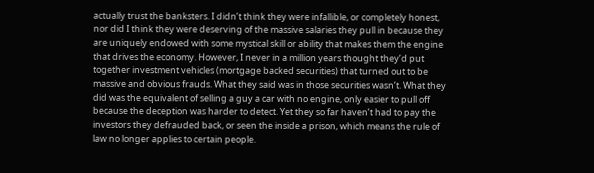actually trust the banksters. I didn’t think they were infallible, or completely honest, nor did I think they were deserving of the massive salaries they pull in because they are uniquely endowed with some mystical skill or ability that makes them the engine that drives the economy. However, I never in a million years thought they’d put together investment vehicles (mortgage backed securities) that turned out to be massive and obvious frauds. What they said was in those securities wasn’t. What they did was the equivalent of selling a guy a car with no engine, only easier to pull off because the deception was harder to detect. Yet they so far haven’t had to pay the investors they defrauded back, or seen the inside a prison, which means the rule of law no longer applies to certain people.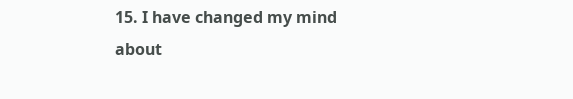15. I have changed my mind about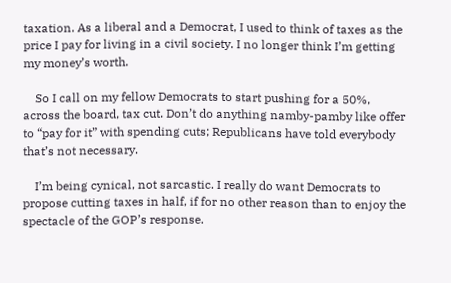taxation. As a liberal and a Democrat, I used to think of taxes as the price I pay for living in a civil society. I no longer think I’m getting my money’s worth.

    So I call on my fellow Democrats to start pushing for a 50%, across the board, tax cut. Don’t do anything namby-pamby like offer to “pay for it” with spending cuts; Republicans have told everybody that’s not necessary.

    I’m being cynical, not sarcastic. I really do want Democrats to propose cutting taxes in half, if for no other reason than to enjoy the spectacle of the GOP’s response.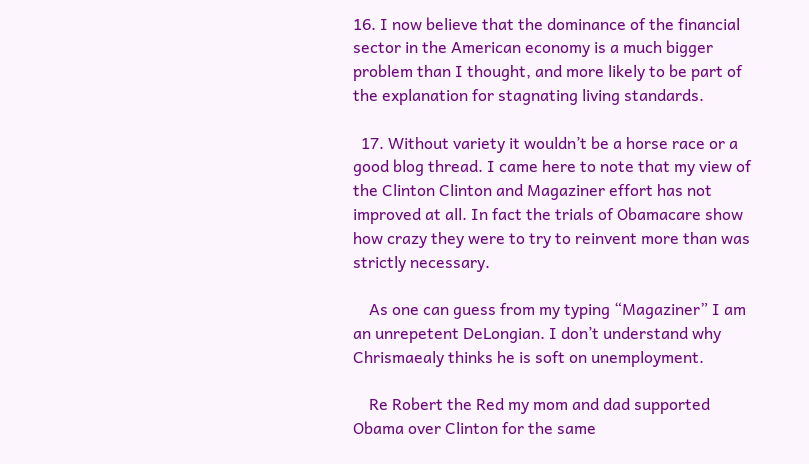16. I now believe that the dominance of the financial sector in the American economy is a much bigger problem than I thought, and more likely to be part of the explanation for stagnating living standards.

  17. Without variety it wouldn’t be a horse race or a good blog thread. I came here to note that my view of the Clinton Clinton and Magaziner effort has not improved at all. In fact the trials of Obamacare show how crazy they were to try to reinvent more than was strictly necessary.

    As one can guess from my typing “Magaziner” I am an unrepetent DeLongian. I don’t understand why Chrismaealy thinks he is soft on unemployment.

    Re Robert the Red my mom and dad supported Obama over Clinton for the same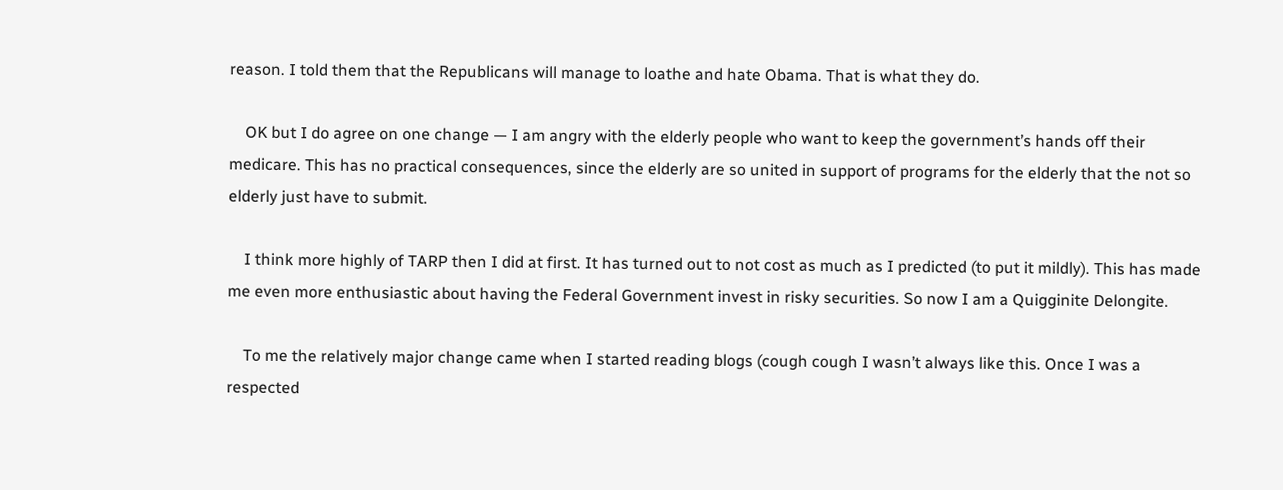reason. I told them that the Republicans will manage to loathe and hate Obama. That is what they do.

    OK but I do agree on one change — I am angry with the elderly people who want to keep the government’s hands off their medicare. This has no practical consequences, since the elderly are so united in support of programs for the elderly that the not so elderly just have to submit.

    I think more highly of TARP then I did at first. It has turned out to not cost as much as I predicted (to put it mildly). This has made me even more enthusiastic about having the Federal Government invest in risky securities. So now I am a Quigginite Delongite.

    To me the relatively major change came when I started reading blogs (cough cough I wasn’t always like this. Once I was a respected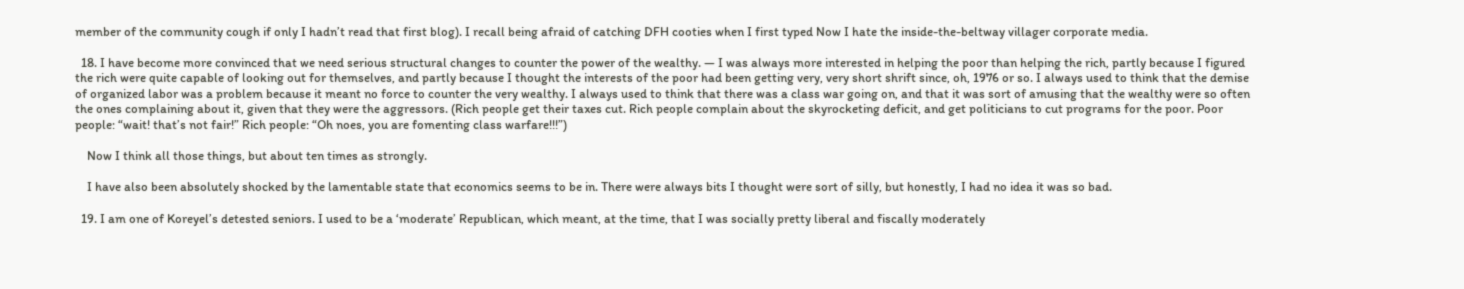member of the community cough if only I hadn’t read that first blog). I recall being afraid of catching DFH cooties when I first typed Now I hate the inside-the-beltway villager corporate media.

  18. I have become more convinced that we need serious structural changes to counter the power of the wealthy. — I was always more interested in helping the poor than helping the rich, partly because I figured the rich were quite capable of looking out for themselves, and partly because I thought the interests of the poor had been getting very, very short shrift since, oh, 1976 or so. I always used to think that the demise of organized labor was a problem because it meant no force to counter the very wealthy. I always used to think that there was a class war going on, and that it was sort of amusing that the wealthy were so often the ones complaining about it, given that they were the aggressors. (Rich people get their taxes cut. Rich people complain about the skyrocketing deficit, and get politicians to cut programs for the poor. Poor people: “wait! that’s not fair!” Rich people: “Oh noes, you are fomenting class warfare!!!”)

    Now I think all those things, but about ten times as strongly.

    I have also been absolutely shocked by the lamentable state that economics seems to be in. There were always bits I thought were sort of silly, but honestly, I had no idea it was so bad.

  19. I am one of Koreyel’s detested seniors. I used to be a ‘moderate’ Republican, which meant, at the time, that I was socially pretty liberal and fiscally moderately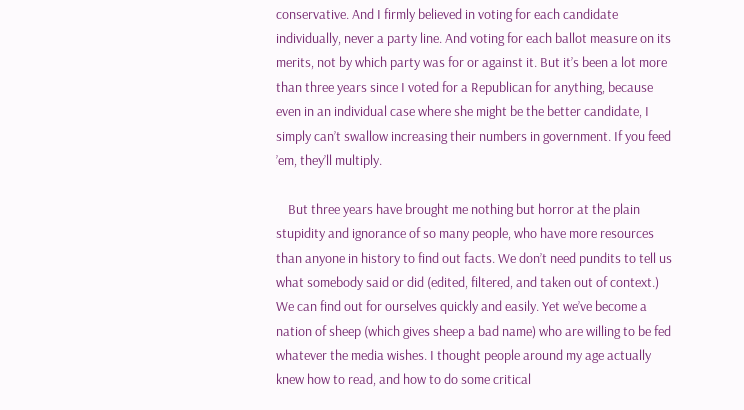conservative. And I firmly believed in voting for each candidate individually, never a party line. And voting for each ballot measure on its merits, not by which party was for or against it. But it’s been a lot more than three years since I voted for a Republican for anything, because even in an individual case where she might be the better candidate, I simply can’t swallow increasing their numbers in government. If you feed ’em, they’ll multiply.

    But three years have brought me nothing but horror at the plain stupidity and ignorance of so many people, who have more resources than anyone in history to find out facts. We don’t need pundits to tell us what somebody said or did (edited, filtered, and taken out of context.) We can find out for ourselves quickly and easily. Yet we’ve become a nation of sheep (which gives sheep a bad name) who are willing to be fed whatever the media wishes. I thought people around my age actually knew how to read, and how to do some critical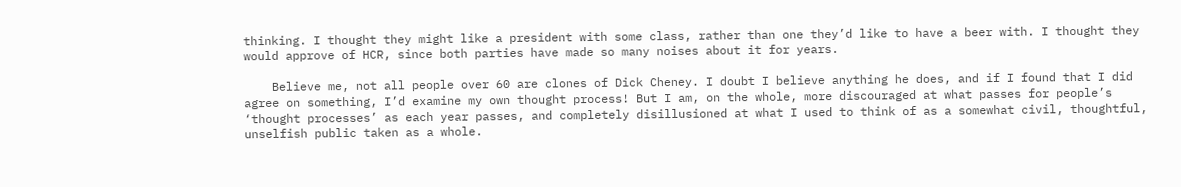thinking. I thought they might like a president with some class, rather than one they’d like to have a beer with. I thought they would approve of HCR, since both parties have made so many noises about it for years.

    Believe me, not all people over 60 are clones of Dick Cheney. I doubt I believe anything he does, and if I found that I did agree on something, I’d examine my own thought process! But I am, on the whole, more discouraged at what passes for people’s ‘thought processes’ as each year passes, and completely disillusioned at what I used to think of as a somewhat civil, thoughtful, unselfish public taken as a whole.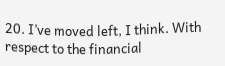20. I’ve moved left, I think. With respect to the financial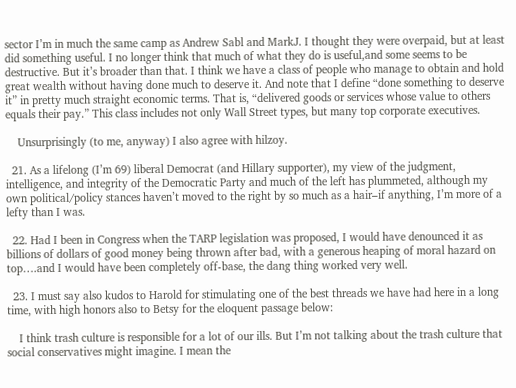sector I’m in much the same camp as Andrew Sabl and MarkJ. I thought they were overpaid, but at least did something useful. I no longer think that much of what they do is useful,and some seems to be destructive. But it’s broader than that. I think we have a class of people who manage to obtain and hold great wealth without having done much to deserve it. And note that I define “done something to deserve it” in pretty much straight economic terms. That is, “delivered goods or services whose value to others equals their pay.” This class includes not only Wall Street types, but many top corporate executives.

    Unsurprisingly (to me, anyway) I also agree with hilzoy.

  21. As a lifelong (I’m 69) liberal Democrat (and Hillary supporter), my view of the judgment, intelligence, and integrity of the Democratic Party and much of the left has plummeted, although my own political/policy stances haven’t moved to the right by so much as a hair–if anything, I’m more of a lefty than I was.

  22. Had I been in Congress when the TARP legislation was proposed, I would have denounced it as billions of dollars of good money being thrown after bad, with a generous heaping of moral hazard on top….and I would have been completely off-base, the dang thing worked very well.

  23. I must say also kudos to Harold for stimulating one of the best threads we have had here in a long time, with high honors also to Betsy for the eloquent passage below:

    I think trash culture is responsible for a lot of our ills. But I’m not talking about the trash culture that social conservatives might imagine. I mean the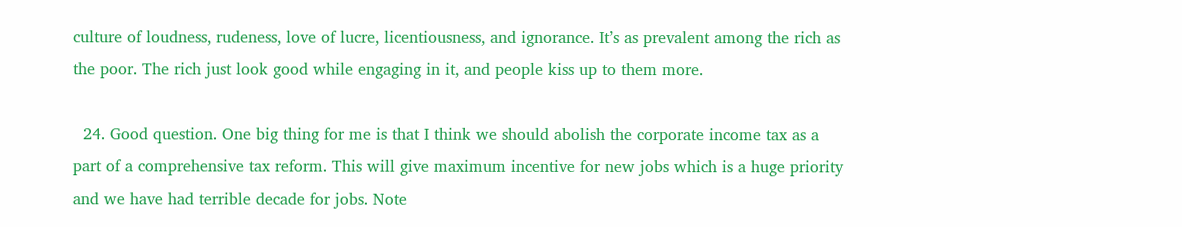culture of loudness, rudeness, love of lucre, licentiousness, and ignorance. It’s as prevalent among the rich as the poor. The rich just look good while engaging in it, and people kiss up to them more.

  24. Good question. One big thing for me is that I think we should abolish the corporate income tax as a part of a comprehensive tax reform. This will give maximum incentive for new jobs which is a huge priority and we have had terrible decade for jobs. Note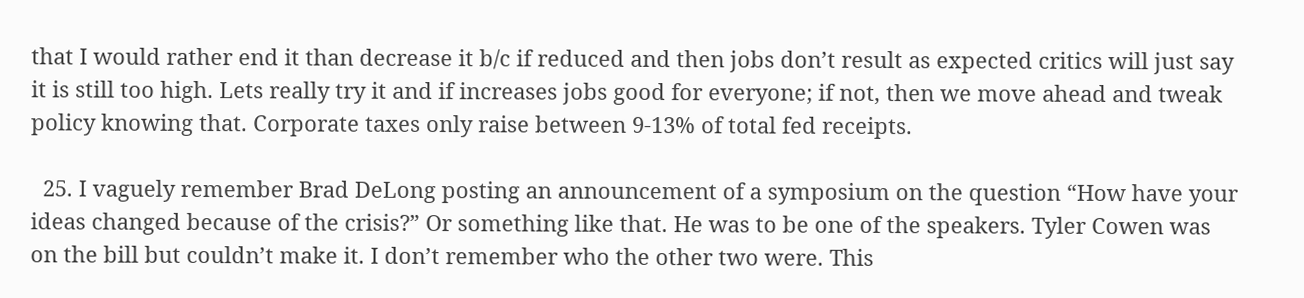that I would rather end it than decrease it b/c if reduced and then jobs don’t result as expected critics will just say it is still too high. Lets really try it and if increases jobs good for everyone; if not, then we move ahead and tweak policy knowing that. Corporate taxes only raise between 9-13% of total fed receipts.

  25. I vaguely remember Brad DeLong posting an announcement of a symposium on the question “How have your ideas changed because of the crisis?” Or something like that. He was to be one of the speakers. Tyler Cowen was on the bill but couldn’t make it. I don’t remember who the other two were. This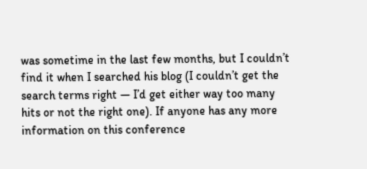was sometime in the last few months, but I couldn’t find it when I searched his blog (I couldn’t get the search terms right — I’d get either way too many hits or not the right one). If anyone has any more information on this conference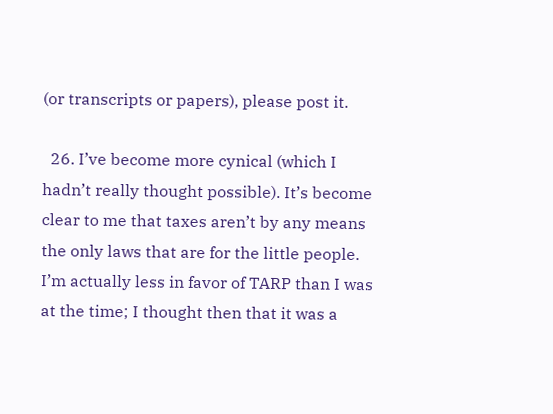(or transcripts or papers), please post it.

  26. I’ve become more cynical (which I hadn’t really thought possible). It’s become clear to me that taxes aren’t by any means the only laws that are for the little people. I’m actually less in favor of TARP than I was at the time; I thought then that it was a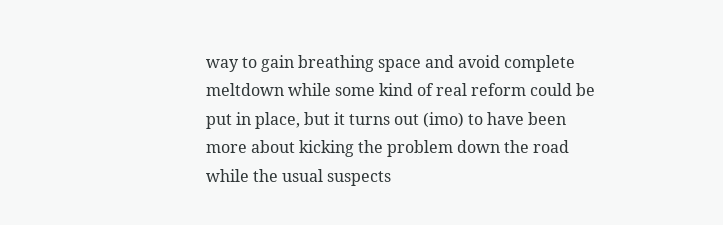way to gain breathing space and avoid complete meltdown while some kind of real reform could be put in place, but it turns out (imo) to have been more about kicking the problem down the road while the usual suspects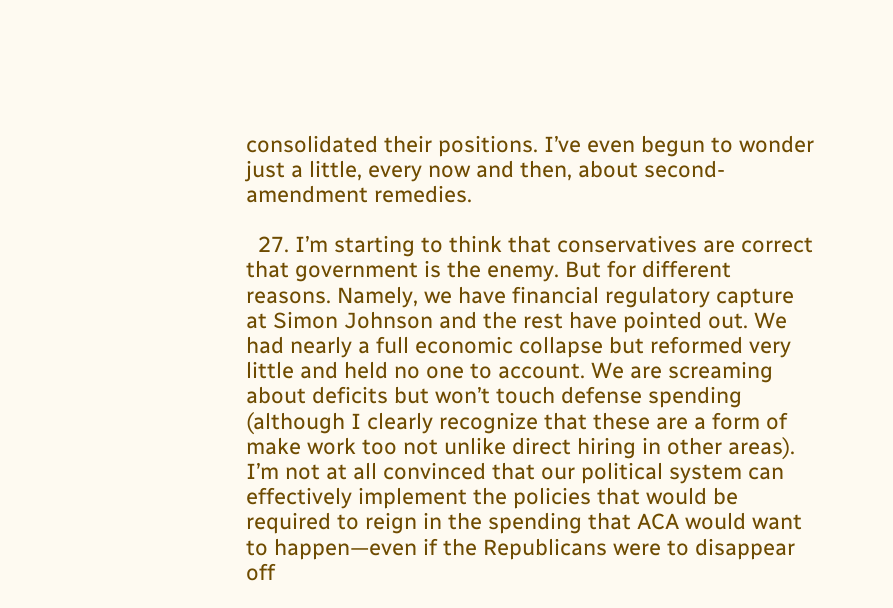consolidated their positions. I’ve even begun to wonder just a little, every now and then, about second-amendment remedies.

  27. I’m starting to think that conservatives are correct that government is the enemy. But for different reasons. Namely, we have financial regulatory capture at Simon Johnson and the rest have pointed out. We had nearly a full economic collapse but reformed very little and held no one to account. We are screaming about deficits but won’t touch defense spending (although I clearly recognize that these are a form of make work too not unlike direct hiring in other areas). I’m not at all convinced that our political system can effectively implement the policies that would be required to reign in the spending that ACA would want to happen—even if the Republicans were to disappear off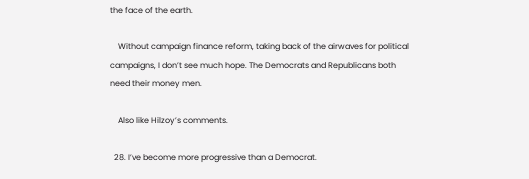the face of the earth.

    Without campaign finance reform, taking back of the airwaves for political campaigns, I don’t see much hope. The Democrats and Republicans both need their money men.

    Also like Hilzoy’s comments.

  28. I’ve become more progressive than a Democrat.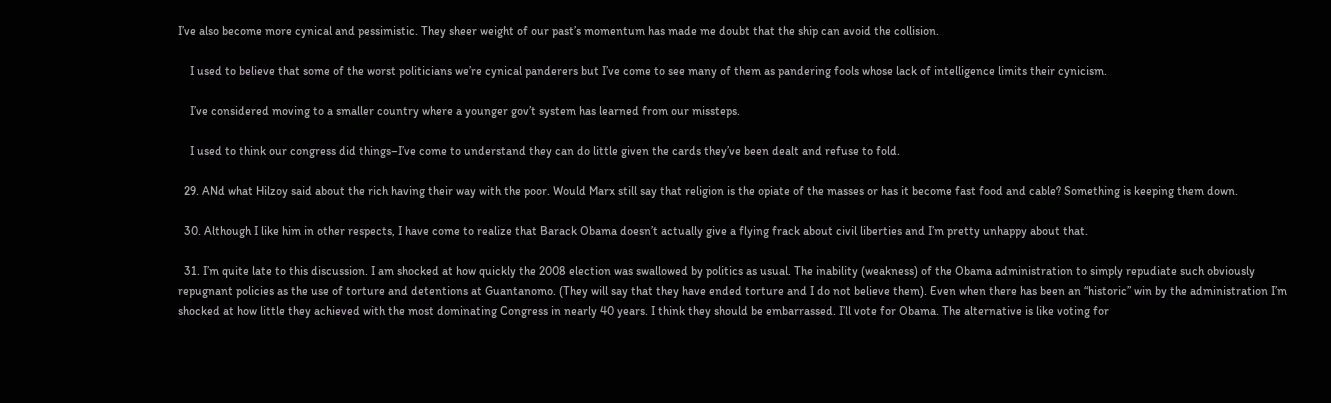I’ve also become more cynical and pessimistic. They sheer weight of our past’s momentum has made me doubt that the ship can avoid the collision.

    I used to believe that some of the worst politicians we’re cynical panderers but I’ve come to see many of them as pandering fools whose lack of intelligence limits their cynicism.

    I’ve considered moving to a smaller country where a younger gov’t system has learned from our missteps.

    I used to think our congress did things–I’ve come to understand they can do little given the cards they’ve been dealt and refuse to fold.

  29. ANd what Hilzoy said about the rich having their way with the poor. Would Marx still say that religion is the opiate of the masses or has it become fast food and cable? Something is keeping them down.

  30. Although I like him in other respects, I have come to realize that Barack Obama doesn’t actually give a flying frack about civil liberties and I’m pretty unhappy about that.

  31. I’m quite late to this discussion. I am shocked at how quickly the 2008 election was swallowed by politics as usual. The inability (weakness) of the Obama administration to simply repudiate such obviously repugnant policies as the use of torture and detentions at Guantanomo. (They will say that they have ended torture and I do not believe them). Even when there has been an “historic” win by the administration I’m shocked at how little they achieved with the most dominating Congress in nearly 40 years. I think they should be embarrassed. I’ll vote for Obama. The alternative is like voting for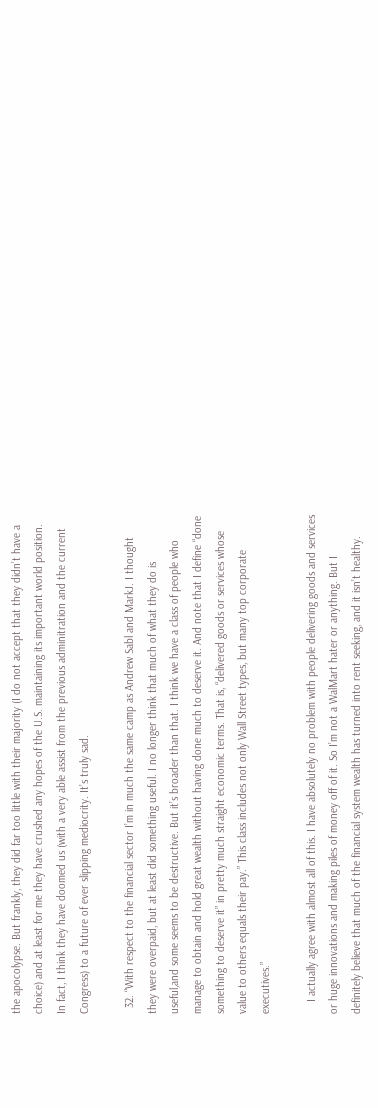the apocolypse. But frankly, they did far too little with their majority (I do not accept that they didn’t have a choice) and at least for me they have crushed any hopes of the U.S. maintaining its important world position. In fact, I think they have doomed us (with a very able assist from the previous adminitration and the current Congress) to a future of ever slipping mediocrity. It’s truly sad.

  32. “With respect to the financial sector I’m in much the same camp as Andrew Sabl and MarkJ. I thought they were overpaid, but at least did something useful. I no longer think that much of what they do is useful,and some seems to be destructive. But it’s broader than that. I think we have a class of people who manage to obtain and hold great wealth without having done much to deserve it. And note that I define “done something to deserve it” in pretty much straight economic terms. That is, “delivered goods or services whose value to others equals their pay.” This class includes not only Wall Street types, but many top corporate executives.”

    I actually agree with almost all of this. I have absolutely no problem with people delivering goods and services or huge innovations and making piles of money off of it. So I’m not a WalMart hater or anything. But I definitely believe that much of the financial system wealth has turned into rent seeking, and it isn’t healthy.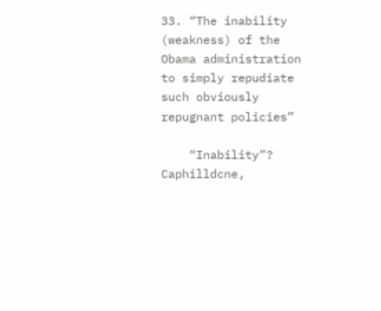33. “The inability (weakness) of the Obama administration to simply repudiate such obviously repugnant policies”

    “Inability”? Caphilldcne,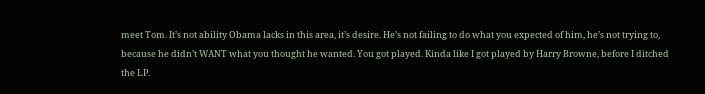meet Tom. It’s not ability Obama lacks in this area, it’s desire. He’s not failing to do what you expected of him, he’s not trying to, because he didn’t WANT what you thought he wanted. You got played. Kinda like I got played by Harry Browne, before I ditched the LP.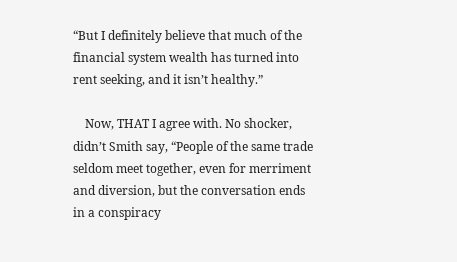“But I definitely believe that much of the financial system wealth has turned into rent seeking, and it isn’t healthy.”

    Now, THAT I agree with. No shocker, didn’t Smith say, “People of the same trade seldom meet together, even for merriment and diversion, but the conversation ends in a conspiracy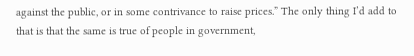against the public, or in some contrivance to raise prices.” The only thing I’d add to that is that the same is true of people in government,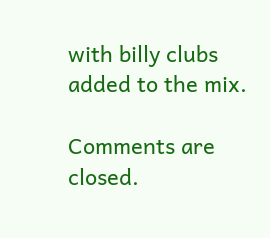with billy clubs added to the mix.

Comments are closed.